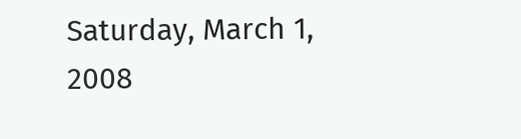Saturday, March 1, 2008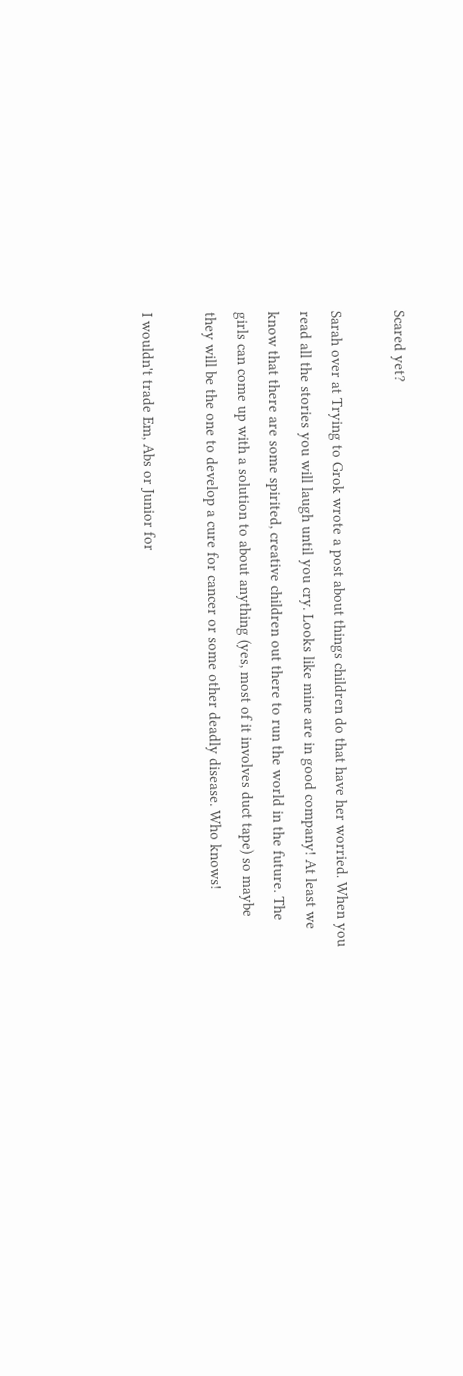Scared yet?

Sarah over at Trying to Grok wrote a post about things children do that have her worried. When you read all the stories you will laugh until you cry. Looks like mine are in good company! At least we know that there are some spirited, creative children out there to run the world in the future. The girls can come up with a solution to about anything (yes, most of it involves duct tape) so maybe they will be the one to develop a cure for cancer or some other deadly disease. Who knows!

I wouldn't trade Em, Abs or Junior for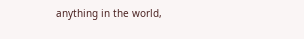anything in the world,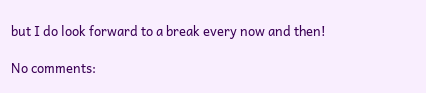but I do look forward to a break every now and then!

No comments: